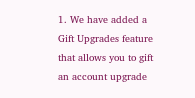1. We have added a Gift Upgrades feature that allows you to gift an account upgrade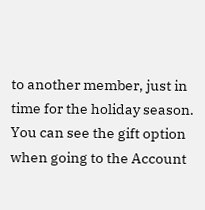to another member, just in time for the holiday season. You can see the gift option when going to the Account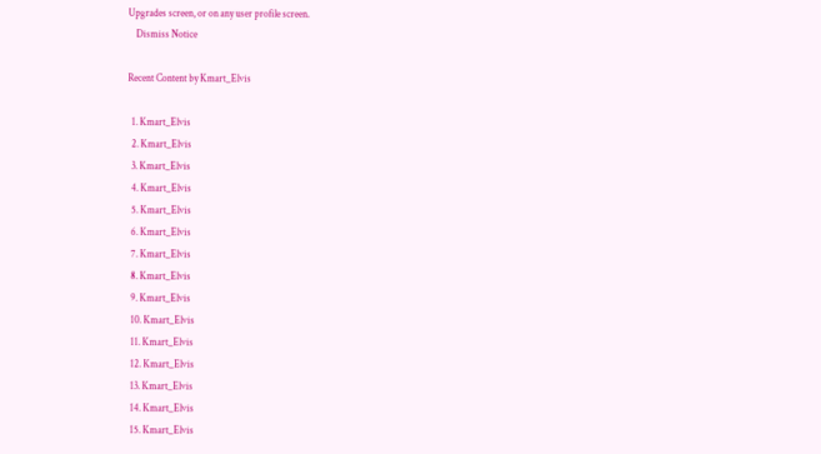Upgrades screen, or on any user profile screen.
    Dismiss Notice

Recent Content by Kmart_Elvis

  1. Kmart_Elvis
  2. Kmart_Elvis
  3. Kmart_Elvis
  4. Kmart_Elvis
  5. Kmart_Elvis
  6. Kmart_Elvis
  7. Kmart_Elvis
  8. Kmart_Elvis
  9. Kmart_Elvis
  10. Kmart_Elvis
  11. Kmart_Elvis
  12. Kmart_Elvis
  13. Kmart_Elvis
  14. Kmart_Elvis
  15. Kmart_Elvis